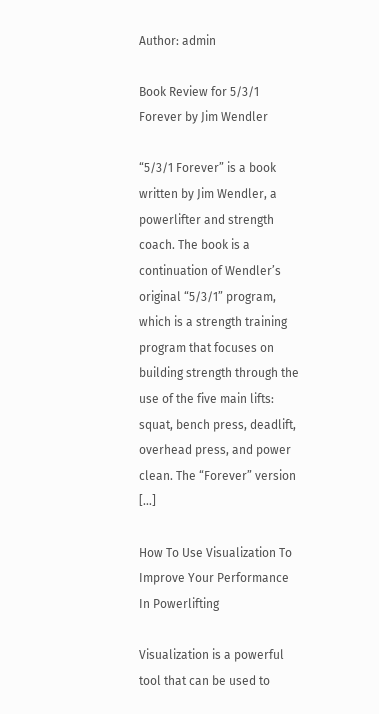Author: admin

Book Review for 5/3/1 Forever by Jim Wendler

“5/3/1 Forever” is a book written by Jim Wendler, a powerlifter and strength coach. The book is a continuation of Wendler’s original “5/3/1” program, which is a strength training program that focuses on building strength through the use of the five main lifts: squat, bench press, deadlift, overhead press, and power clean. The “Forever” version […]

How To Use Visualization To Improve Your Performance In Powerlifting

Visualization is a powerful tool that can be used to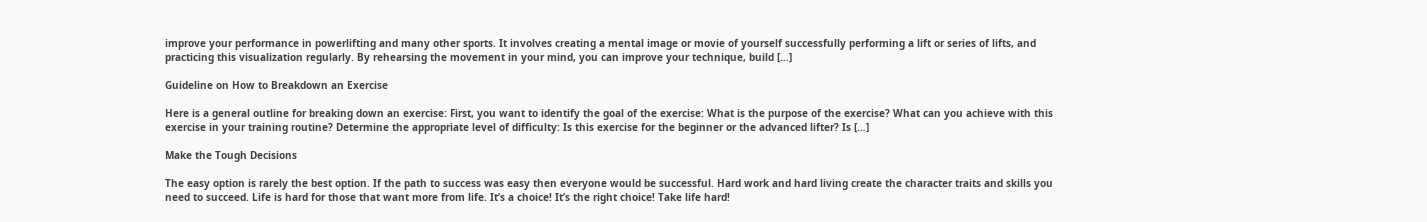improve your performance in powerlifting and many other sports. It involves creating a mental image or movie of yourself successfully performing a lift or series of lifts, and practicing this visualization regularly. By rehearsing the movement in your mind, you can improve your technique, build […]

Guideline on How to Breakdown an Exercise

Here is a general outline for breaking down an exercise: First, you want to identify the goal of the exercise: What is the purpose of the exercise? What can you achieve with this exercise in your training routine? Determine the appropriate level of difficulty: Is this exercise for the beginner or the advanced lifter? Is […]

Make the Tough Decisions

The easy option is rarely the best option. If the path to success was easy then everyone would be successful. Hard work and hard living create the character traits and skills you need to succeed. Life is hard for those that want more from life. It’s a choice! It’s the right choice! Take life hard!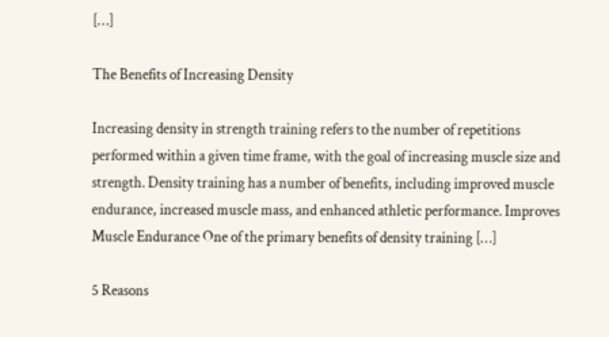[…]

The Benefits of Increasing Density

Increasing density in strength training refers to the number of repetitions performed within a given time frame, with the goal of increasing muscle size and strength. Density training has a number of benefits, including improved muscle endurance, increased muscle mass, and enhanced athletic performance. Improves Muscle Endurance One of the primary benefits of density training […]

5 Reasons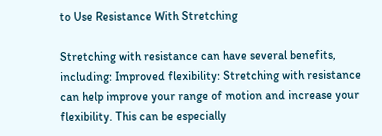to Use Resistance With Stretching

Stretching with resistance can have several benefits, including: Improved flexibility: Stretching with resistance can help improve your range of motion and increase your flexibility. This can be especially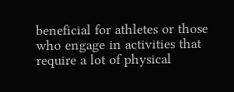beneficial for athletes or those who engage in activities that require a lot of physical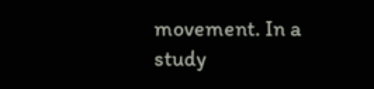movement. In a study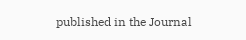published in the Journal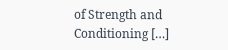of Strength and Conditioning […]